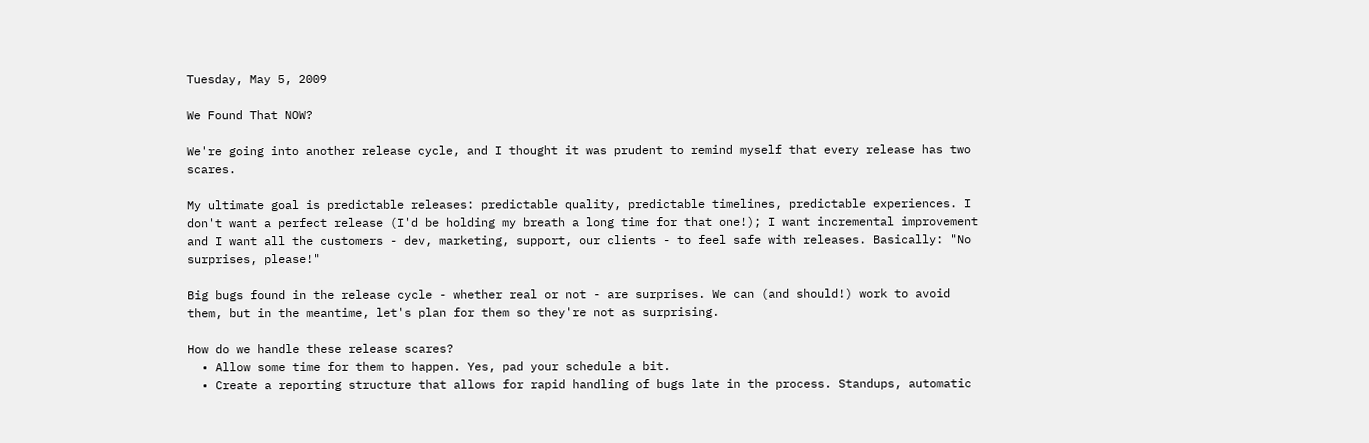Tuesday, May 5, 2009

We Found That NOW?

We're going into another release cycle, and I thought it was prudent to remind myself that every release has two scares.

My ultimate goal is predictable releases: predictable quality, predictable timelines, predictable experiences. I don't want a perfect release (I'd be holding my breath a long time for that one!); I want incremental improvement and I want all the customers - dev, marketing, support, our clients - to feel safe with releases. Basically: "No surprises, please!"

Big bugs found in the release cycle - whether real or not - are surprises. We can (and should!) work to avoid them, but in the meantime, let's plan for them so they're not as surprising.

How do we handle these release scares?
  • Allow some time for them to happen. Yes, pad your schedule a bit.
  • Create a reporting structure that allows for rapid handling of bugs late in the process. Standups, automatic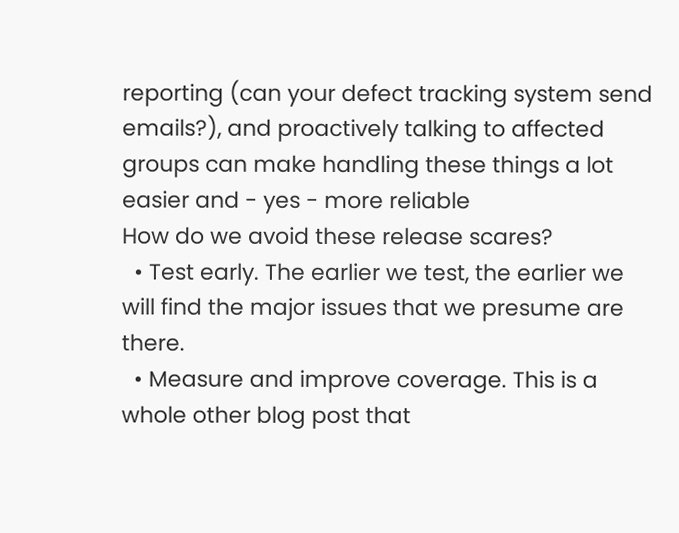reporting (can your defect tracking system send emails?), and proactively talking to affected groups can make handling these things a lot easier and - yes - more reliable
How do we avoid these release scares?
  • Test early. The earlier we test, the earlier we will find the major issues that we presume are there.
  • Measure and improve coverage. This is a whole other blog post that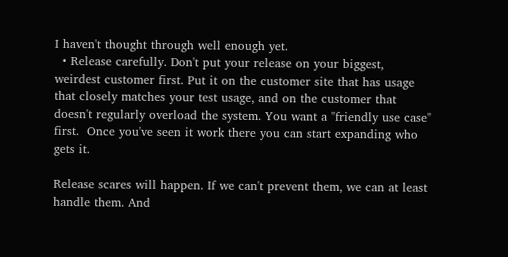I haven't thought through well enough yet.
  • Release carefully. Don't put your release on your biggest, weirdest customer first. Put it on the customer site that has usage that closely matches your test usage, and on the customer that doesn't regularly overload the system. You want a "friendly use case" first.  Once you've seen it work there you can start expanding who gets it.

Release scares will happen. If we can't prevent them, we can at least handle them. And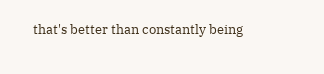that's better than constantly being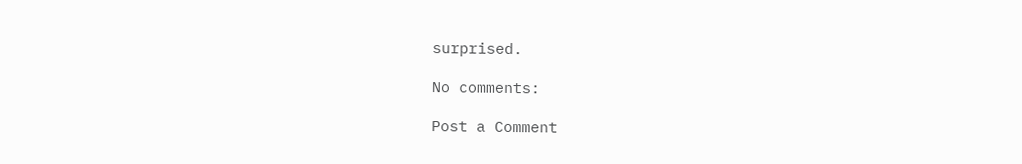surprised.

No comments:

Post a Comment